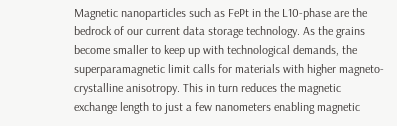Magnetic nanoparticles such as FePt in the L10-phase are the bedrock of our current data storage technology. As the grains become smaller to keep up with technological demands, the superparamagnetic limit calls for materials with higher magneto-crystalline anisotropy. This in turn reduces the magnetic exchange length to just a few nanometers enabling magnetic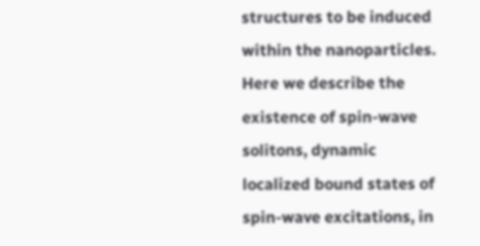structures to be induced within the nanoparticles. Here we describe the existence of spin-wave solitons, dynamic localized bound states of spin-wave excitations, in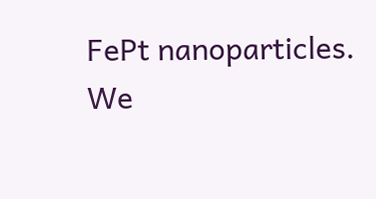FePt nanoparticles. We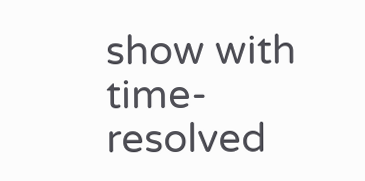show with time-resolved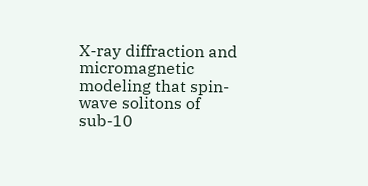X-ray diffraction and micromagnetic modeling that spin-wave solitons of sub-10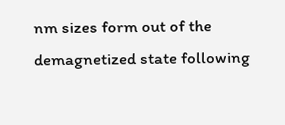nm sizes form out of the demagnetized state following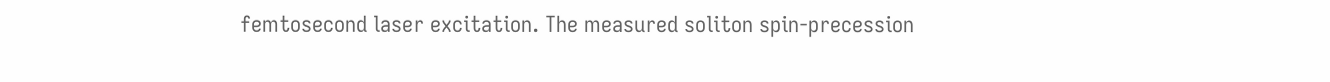femtosecond laser excitation. The measured soliton spin-precession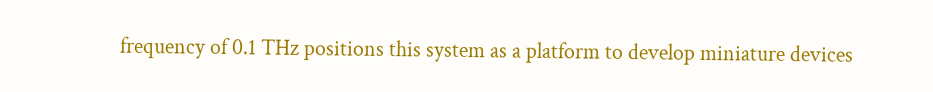frequency of 0.1 THz positions this system as a platform to develop miniature devices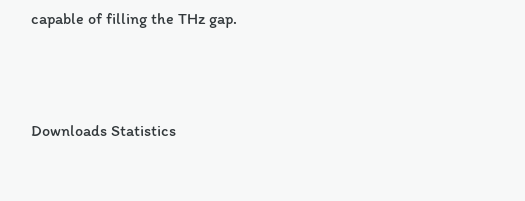capable of filling the THz gap.




Downloads Statistics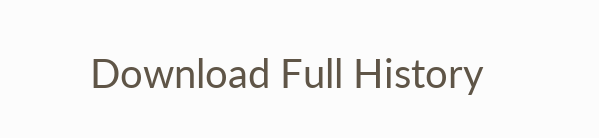Download Full History